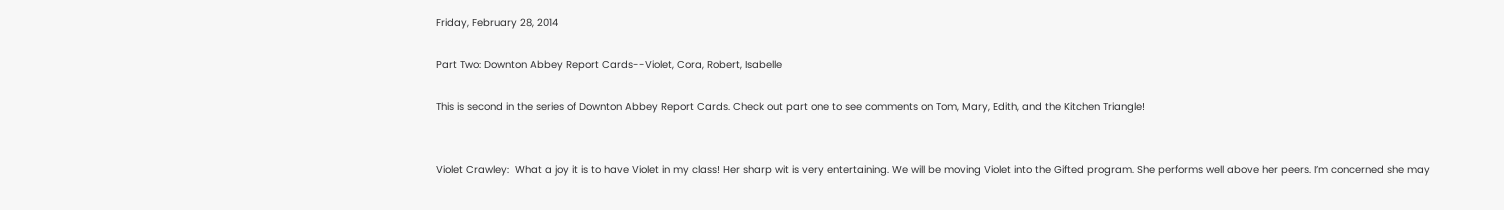Friday, February 28, 2014

Part Two: Downton Abbey Report Cards--Violet, Cora, Robert, Isabelle

This is second in the series of Downton Abbey Report Cards. Check out part one to see comments on Tom, Mary, Edith, and the Kitchen Triangle!


Violet Crawley:  What a joy it is to have Violet in my class! Her sharp wit is very entertaining. We will be moving Violet into the Gifted program. She performs well above her peers. I’m concerned she may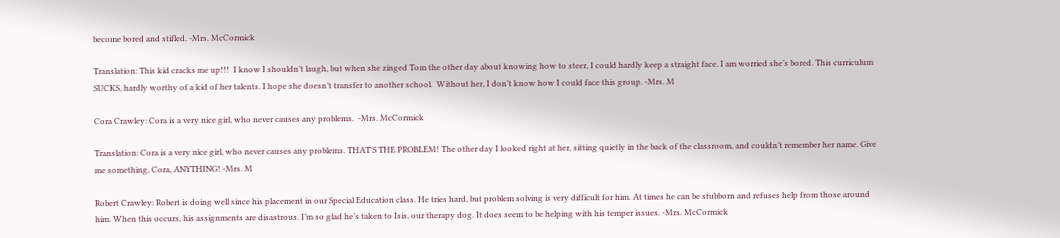become bored and stifled. -Mrs. McCormick

Translation: This kid cracks me up!!!  I know I shouldn’t laugh, but when she zinged Tom the other day about knowing how to steer, I could hardly keep a straight face. I am worried she’s bored. This curriculum SUCKS, hardly worthy of a kid of her talents. I hope she doesn’t transfer to another school.  Without her, I don’t know how I could face this group. -Mrs. M

Cora Crawley: Cora is a very nice girl, who never causes any problems.  -Mrs. McCormick

Translation: Cora is a very nice girl, who never causes any problems. THAT'S THE PROBLEM! The other day I looked right at her, sitting quietly in the back of the classroom, and couldn’t remember her name. Give me something, Cora, ANYTHING! -Mrs. M

Robert Crawley: Robert is doing well since his placement in our Special Education class. He tries hard, but problem solving is very difficult for him. At times he can be stubborn and refuses help from those around him. When this occurs, his assignments are disastrous. I’m so glad he’s taken to Isis, our therapy dog. It does seem to be helping with his temper issues. -Mrs. McCormick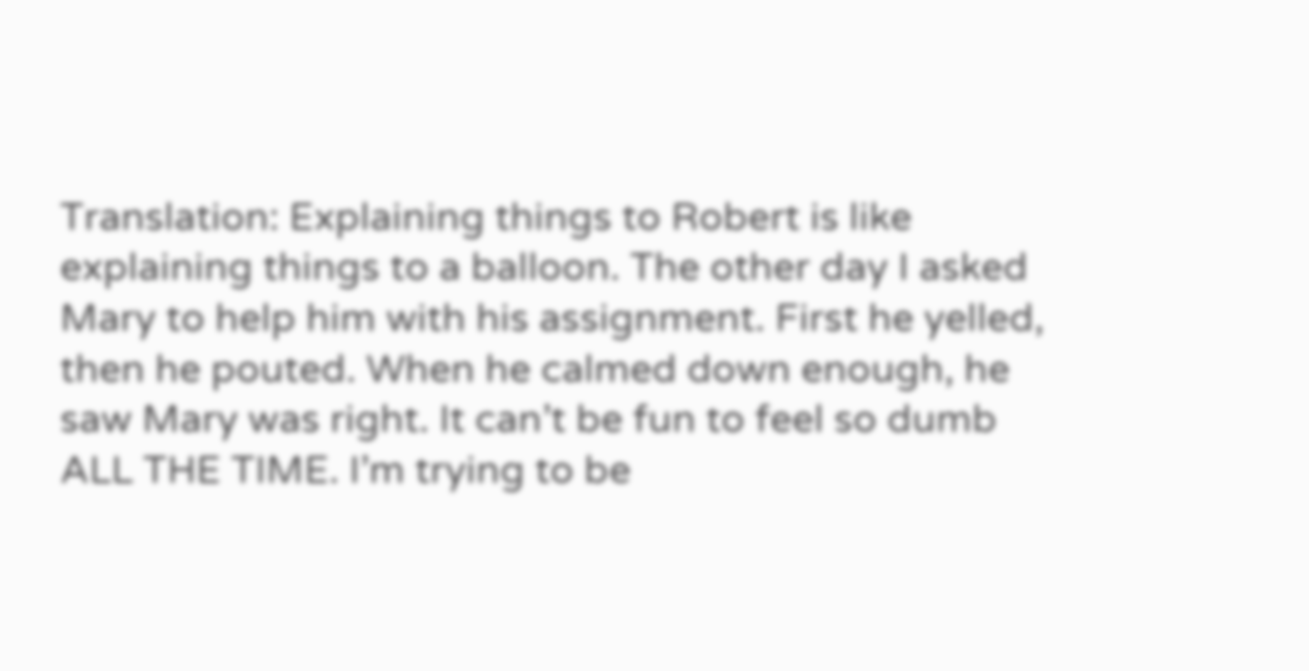Translation: Explaining things to Robert is like explaining things to a balloon. The other day I asked Mary to help him with his assignment. First he yelled, then he pouted. When he calmed down enough, he saw Mary was right. It can’t be fun to feel so dumb ALL THE TIME. I’m trying to be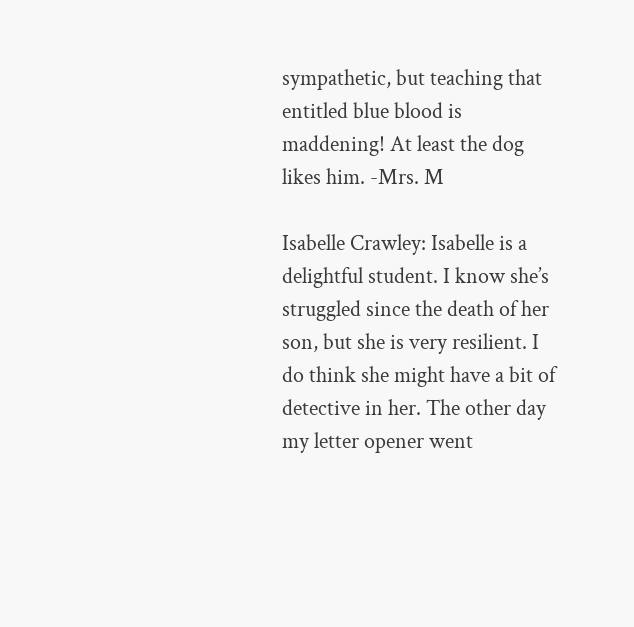sympathetic, but teaching that entitled blue blood is maddening! At least the dog likes him. -Mrs. M

Isabelle Crawley: Isabelle is a delightful student. I know she’s struggled since the death of her son, but she is very resilient. I do think she might have a bit of detective in her. The other day my letter opener went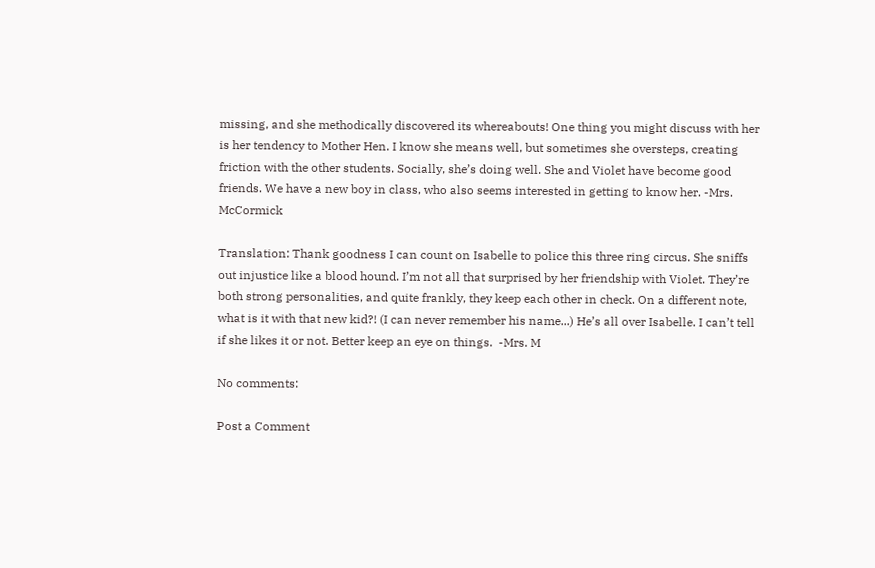missing, and she methodically discovered its whereabouts! One thing you might discuss with her is her tendency to Mother Hen. I know she means well, but sometimes she oversteps, creating friction with the other students. Socially, she’s doing well. She and Violet have become good friends. We have a new boy in class, who also seems interested in getting to know her. -Mrs. McCormick

Translation: Thank goodness I can count on Isabelle to police this three ring circus. She sniffs out injustice like a blood hound. I’m not all that surprised by her friendship with Violet. They’re both strong personalities, and quite frankly, they keep each other in check. On a different note, what is it with that new kid?! (I can never remember his name...) He’s all over Isabelle. I can’t tell if she likes it or not. Better keep an eye on things.  -Mrs. M

No comments:

Post a Comment